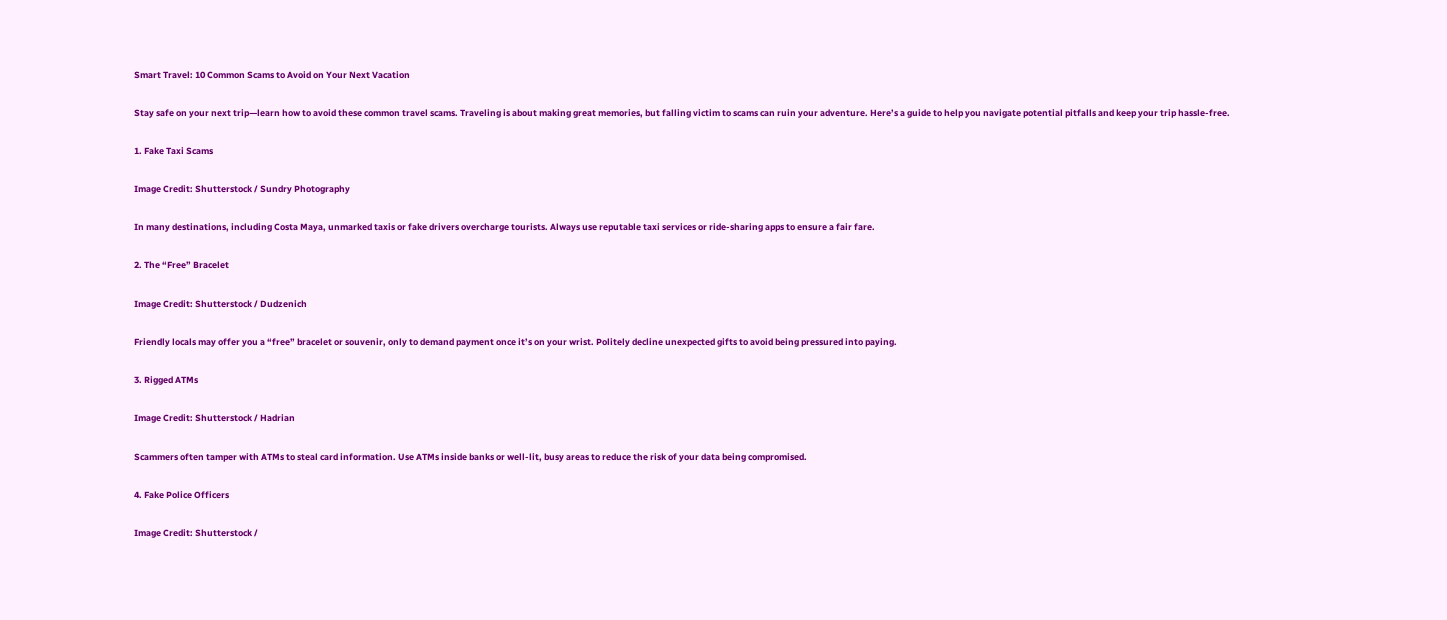Smart Travel: 10 Common Scams to Avoid on Your Next Vacation

Stay safe on your next trip—learn how to avoid these common travel scams. Traveling is about making great memories, but falling victim to scams can ruin your adventure. Here’s a guide to help you navigate potential pitfalls and keep your trip hassle-free.

1. Fake Taxi Scams

Image Credit: Shutterstock / Sundry Photography

In many destinations, including Costa Maya, unmarked taxis or fake drivers overcharge tourists. Always use reputable taxi services or ride-sharing apps to ensure a fair fare.

2. The “Free” Bracelet

Image Credit: Shutterstock / Dudzenich

Friendly locals may offer you a “free” bracelet or souvenir, only to demand payment once it’s on your wrist. Politely decline unexpected gifts to avoid being pressured into paying.

3. Rigged ATMs

Image Credit: Shutterstock / Hadrian

Scammers often tamper with ATMs to steal card information. Use ATMs inside banks or well-lit, busy areas to reduce the risk of your data being compromised.

4. Fake Police Officers

Image Credit: Shutterstock /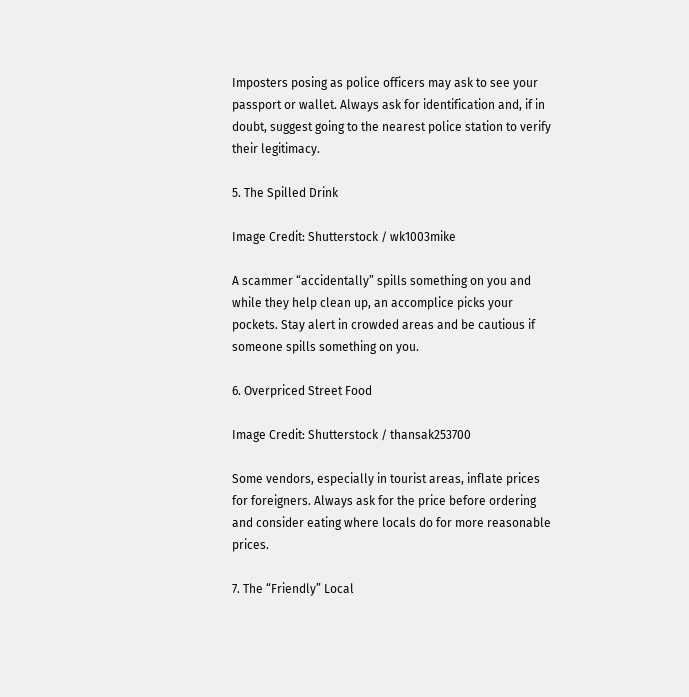Imposters posing as police officers may ask to see your passport or wallet. Always ask for identification and, if in doubt, suggest going to the nearest police station to verify their legitimacy.

5. The Spilled Drink

Image Credit: Shutterstock / wk1003mike

A scammer “accidentally” spills something on you and while they help clean up, an accomplice picks your pockets. Stay alert in crowded areas and be cautious if someone spills something on you.

6. Overpriced Street Food

Image Credit: Shutterstock / thansak253700

Some vendors, especially in tourist areas, inflate prices for foreigners. Always ask for the price before ordering and consider eating where locals do for more reasonable prices.

7. The “Friendly” Local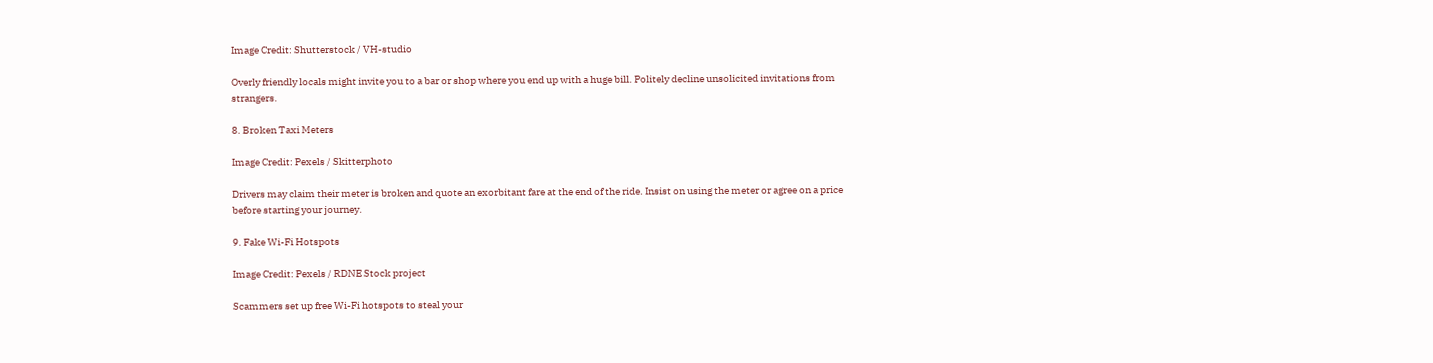Image Credit: Shutterstock / VH-studio

Overly friendly locals might invite you to a bar or shop where you end up with a huge bill. Politely decline unsolicited invitations from strangers.

8. Broken Taxi Meters

Image Credit: Pexels / Skitterphoto

Drivers may claim their meter is broken and quote an exorbitant fare at the end of the ride. Insist on using the meter or agree on a price before starting your journey.

9. Fake Wi-Fi Hotspots

Image Credit: Pexels / RDNE Stock project

Scammers set up free Wi-Fi hotspots to steal your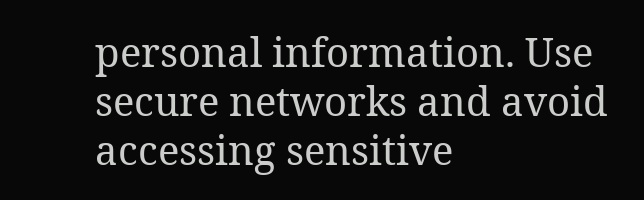personal information. Use secure networks and avoid accessing sensitive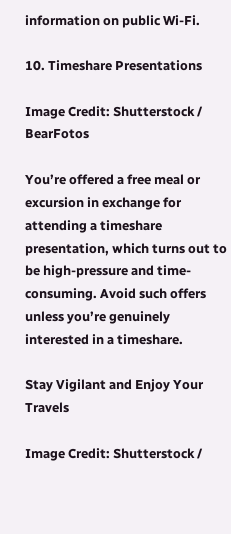information on public Wi-Fi.

10. Timeshare Presentations

Image Credit: Shutterstock / BearFotos

You’re offered a free meal or excursion in exchange for attending a timeshare presentation, which turns out to be high-pressure and time-consuming. Avoid such offers unless you’re genuinely interested in a timeshare.

Stay Vigilant and Enjoy Your Travels

Image Credit: Shutterstock /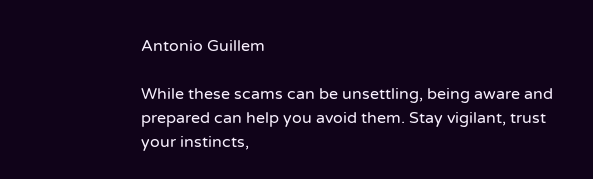Antonio Guillem

While these scams can be unsettling, being aware and prepared can help you avoid them. Stay vigilant, trust your instincts,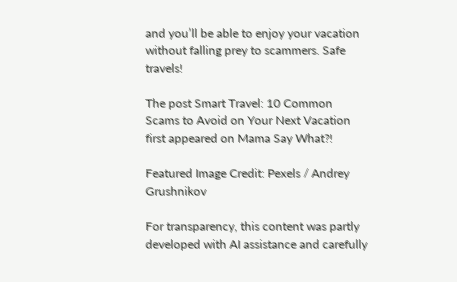and you’ll be able to enjoy your vacation without falling prey to scammers. Safe travels!

The post Smart Travel: 10 Common Scams to Avoid on Your Next Vacation first appeared on Mama Say What?!

Featured Image Credit: Pexels / Andrey Grushnikov

For transparency, this content was partly developed with AI assistance and carefully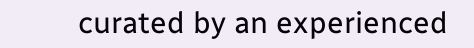curated by an experienced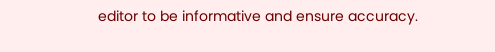editor to be informative and ensure accuracy.